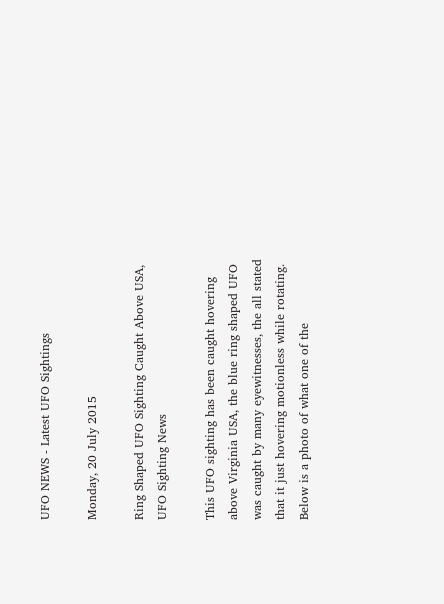UFO NEWS - Latest UFO Sightings

Monday, 20 July 2015

Ring Shaped UFO Sighting Caught Above USA, UFO Sighting News

This UFO sighting has been caught hovering above Virginia USA, the blue ring shaped UFO was caught by many eyewitnesses, the all stated that it just hovering motionless while rotating. Below is a photo of what one of the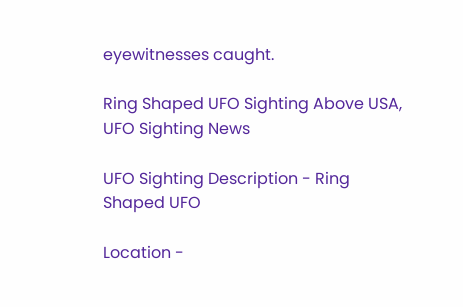eyewitnesses caught.

Ring Shaped UFO Sighting Above USA, UFO Sighting News

UFO Sighting Description - Ring Shaped UFO

Location -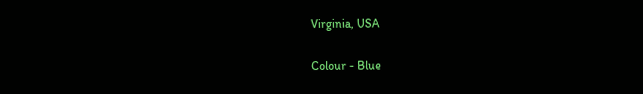Virginia, USA

Colour - Blue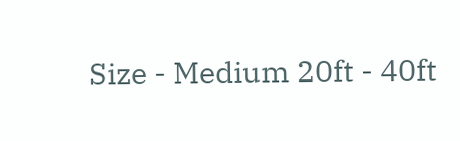Size - Medium 20ft - 40ft